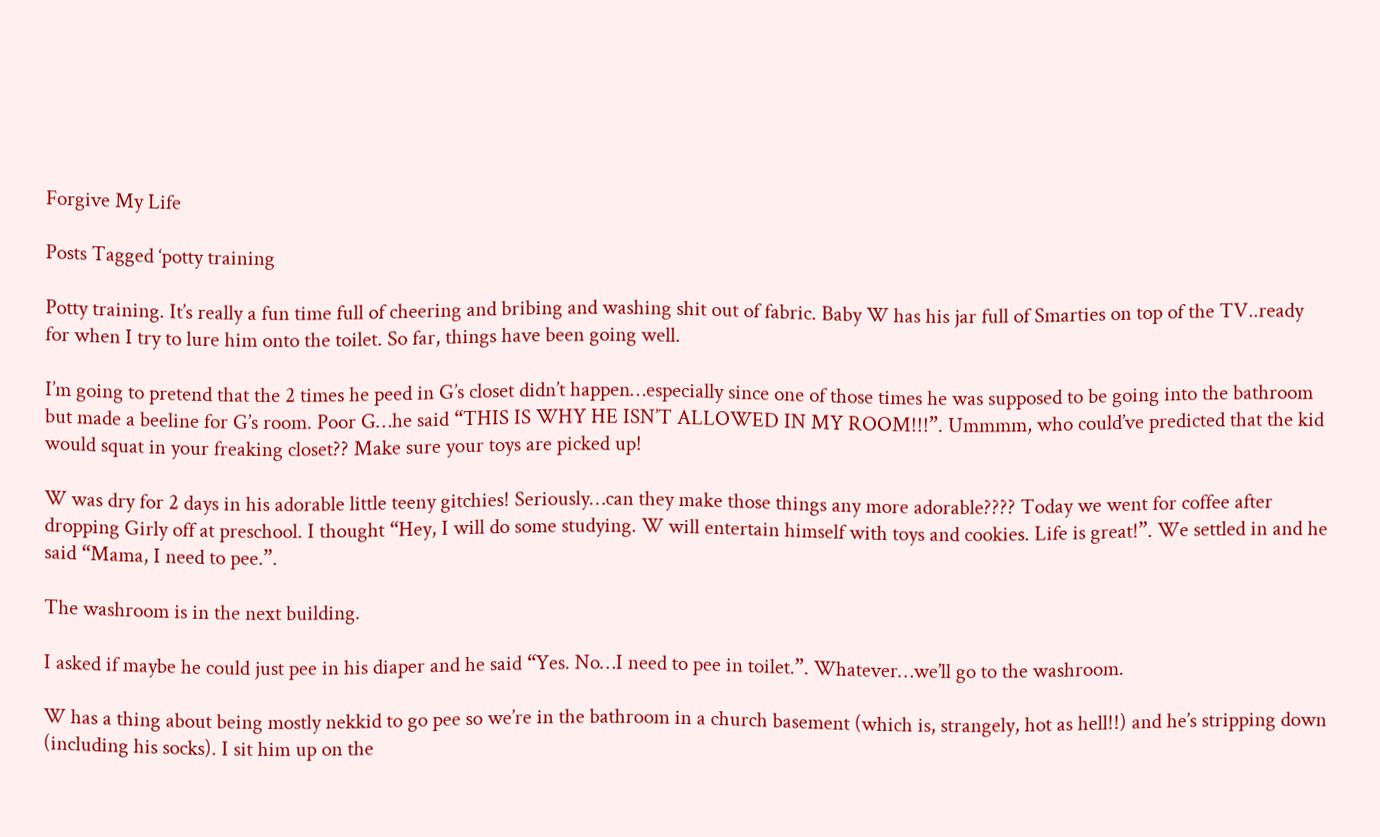Forgive My Life

Posts Tagged ‘potty training

Potty training. It’s really a fun time full of cheering and bribing and washing shit out of fabric. Baby W has his jar full of Smarties on top of the TV..ready for when I try to lure him onto the toilet. So far, things have been going well.

I’m going to pretend that the 2 times he peed in G’s closet didn’t happen…especially since one of those times he was supposed to be going into the bathroom but made a beeline for G’s room. Poor G…he said “THIS IS WHY HE ISN’T ALLOWED IN MY ROOM!!!”. Ummmm, who could’ve predicted that the kid would squat in your freaking closet?? Make sure your toys are picked up!

W was dry for 2 days in his adorable little teeny gitchies! Seriously…can they make those things any more adorable???? Today we went for coffee after dropping Girly off at preschool. I thought “Hey, I will do some studying. W will entertain himself with toys and cookies. Life is great!”. We settled in and he said “Mama, I need to pee.”.

The washroom is in the next building.

I asked if maybe he could just pee in his diaper and he said “Yes. No…I need to pee in toilet.”. Whatever…we’ll go to the washroom.

W has a thing about being mostly nekkid to go pee so we’re in the bathroom in a church basement (which is, strangely, hot as hell!!) and he’s stripping down (including his socks). I sit him up on the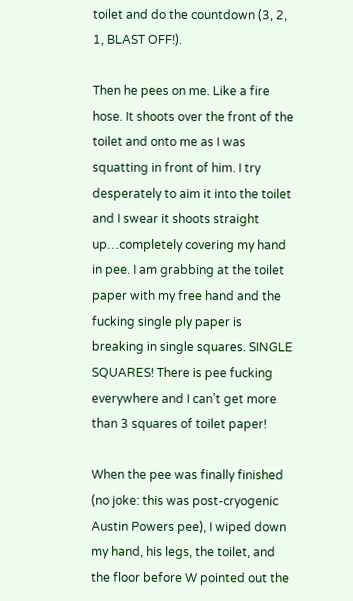toilet and do the countdown (3, 2, 1, BLAST OFF!).

Then he pees on me. Like a fire hose. It shoots over the front of the toilet and onto me as I was squatting in front of him. I try desperately to aim it into the toilet and I swear it shoots straight up…completely covering my hand in pee. I am grabbing at the toilet paper with my free hand and the fucking single ply paper is breaking in single squares. SINGLE SQUARES! There is pee fucking everywhere and I can’t get more than 3 squares of toilet paper!

When the pee was finally finished (no joke: this was post-cryogenic Austin Powers pee), I wiped down my hand, his legs, the toilet, and the floor before W pointed out the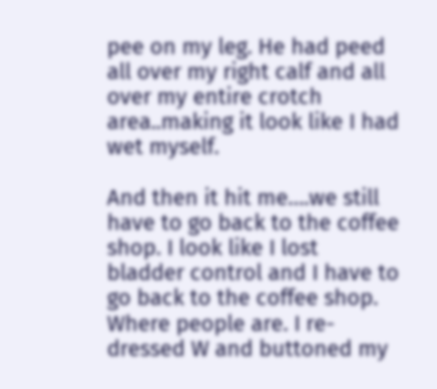pee on my leg. He had peed all over my right calf and all over my entire crotch area..making it look like I had wet myself.

And then it hit me….we still have to go back to the coffee shop. I look like I lost bladder control and I have to go back to the coffee shop. Where people are. I re-dressed W and buttoned my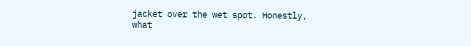jacket over the wet spot. Honestly, what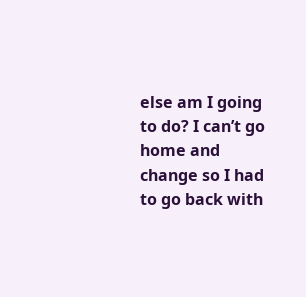else am I going to do? I can’t go home and change so I had to go back with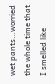wet pants…worried the whole time that I smelled like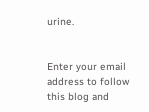urine.


Enter your email address to follow this blog and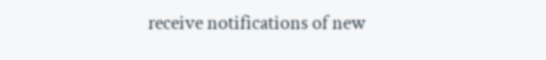receive notifications of new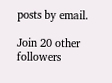posts by email.

Join 20 other followers